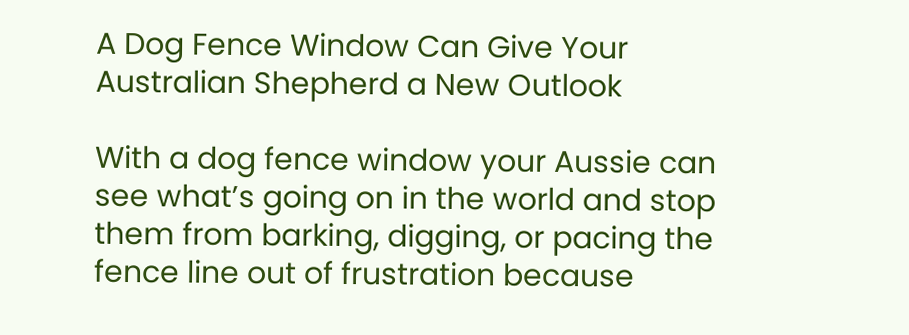A Dog Fence Window Can Give Your Australian Shepherd a New Outlook

With a dog fence window your Aussie can see what’s going on in the world and stop them from barking, digging, or pacing the fence line out of frustration because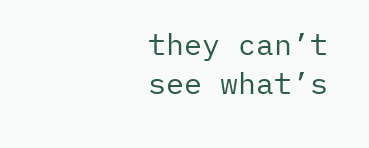they can’t see what’s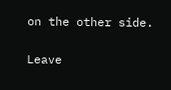on the other side.

Leave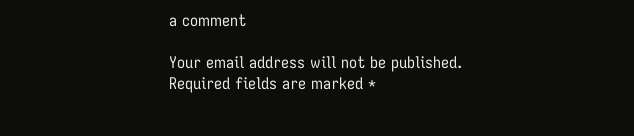a comment

Your email address will not be published. Required fields are marked *